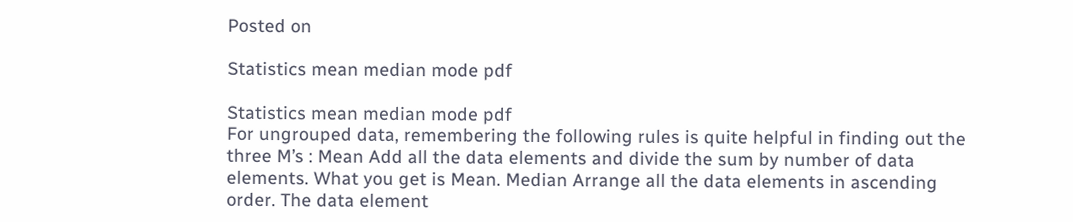Posted on

Statistics mean median mode pdf

Statistics mean median mode pdf
For ungrouped data, remembering the following rules is quite helpful in finding out the three M’s : Mean Add all the data elements and divide the sum by number of data elements. What you get is Mean. Median Arrange all the data elements in ascending order. The data element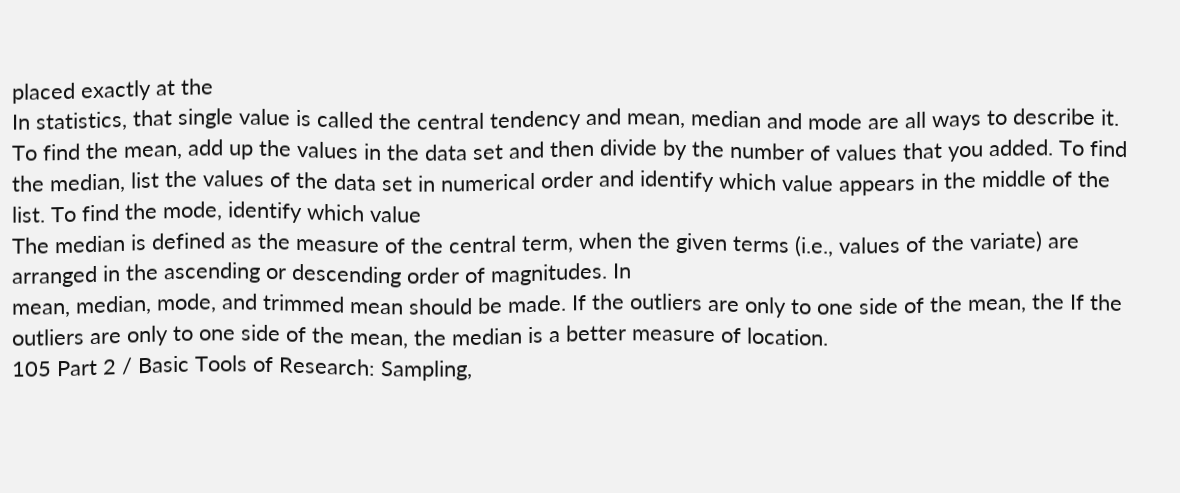placed exactly at the
In statistics, that single value is called the central tendency and mean, median and mode are all ways to describe it. To find the mean, add up the values in the data set and then divide by the number of values that you added. To find the median, list the values of the data set in numerical order and identify which value appears in the middle of the list. To find the mode, identify which value
The median is defined as the measure of the central term, when the given terms (i.e., values of the variate) are arranged in the ascending or descending order of magnitudes. In
mean, median, mode, and trimmed mean should be made. If the outliers are only to one side of the mean, the If the outliers are only to one side of the mean, the median is a better measure of location.
105 Part 2 / Basic Tools of Research: Sampling,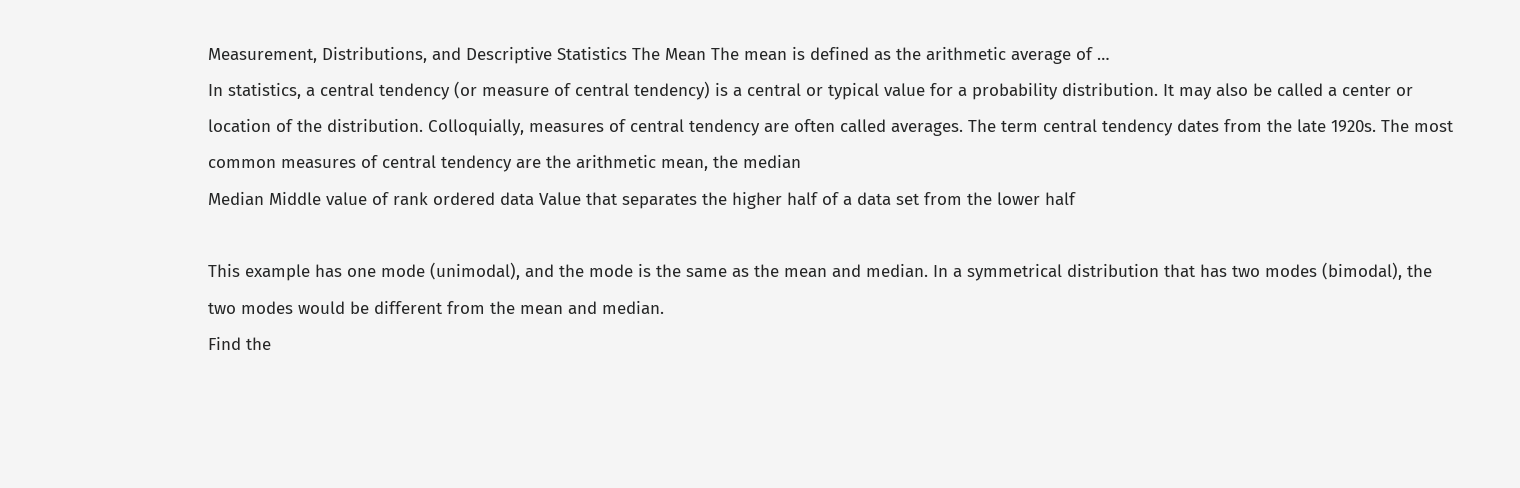Measurement, Distributions, and Descriptive Statistics The Mean The mean is defined as the arithmetic average of …
In statistics, a central tendency (or measure of central tendency) is a central or typical value for a probability distribution. It may also be called a center or location of the distribution. Colloquially, measures of central tendency are often called averages. The term central tendency dates from the late 1920s. The most common measures of central tendency are the arithmetic mean, the median
Median Middle value of rank ordered data Value that separates the higher half of a data set from the lower half

This example has one mode (unimodal), and the mode is the same as the mean and median. In a symmetrical distribution that has two modes (bimodal), the two modes would be different from the mean and median.
Find the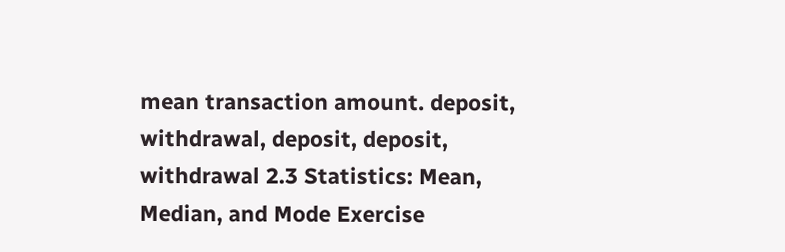mean transaction amount. deposit, withdrawal, deposit, deposit, withdrawal 2.3 Statistics: Mean, Median, and Mode Exercise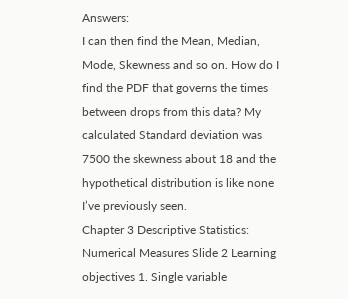Answers:
I can then find the Mean, Median, Mode, Skewness and so on. How do I find the PDF that governs the times between drops from this data? My calculated Standard deviation was 7500 the skewness about 18 and the hypothetical distribution is like none I’ve previously seen.
Chapter 3 Descriptive Statistics: Numerical Measures Slide 2 Learning objectives 1. Single variable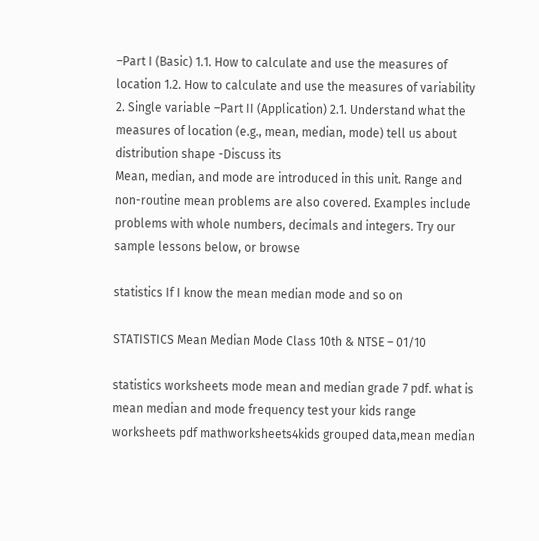–Part I (Basic) 1.1. How to calculate and use the measures of location 1.2. How to calculate and use the measures of variability 2. Single variable –Part II (Application) 2.1. Understand what the measures of location (e.g., mean, median, mode) tell us about distribution shape -Discuss its
Mean, median, and mode are introduced in this unit. Range and non-routine mean problems are also covered. Examples include problems with whole numbers, decimals and integers. Try our sample lessons below, or browse

statistics If I know the mean median mode and so on

STATISTICS Mean Median Mode Class 10th & NTSE – 01/10

statistics worksheets mode mean and median grade 7 pdf. what is mean median and mode frequency test your kids range worksheets pdf mathworksheets4kids grouped data,mean median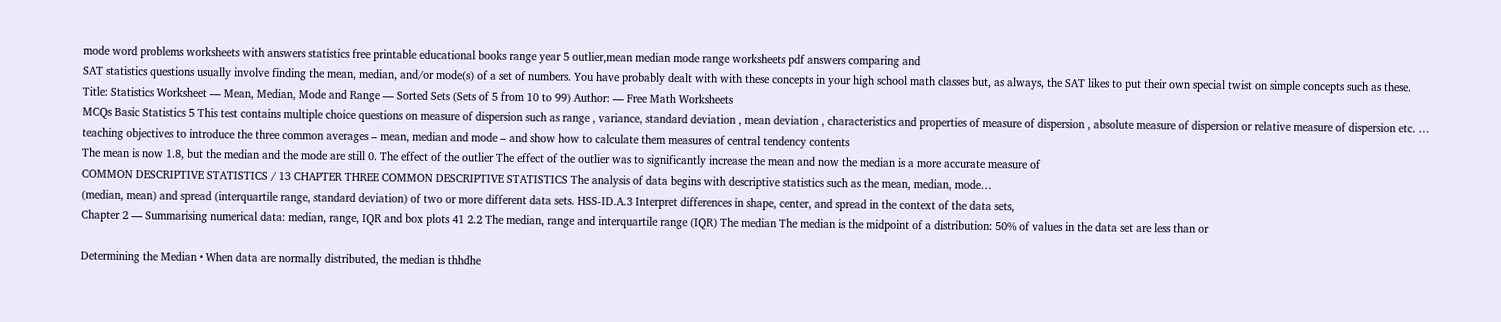mode word problems worksheets with answers statistics free printable educational books range year 5 outlier,mean median mode range worksheets pdf answers comparing and
SAT statistics questions usually involve finding the mean, median, and/or mode(s) of a set of numbers. You have probably dealt with with these concepts in your high school math classes but, as always, the SAT likes to put their own special twist on simple concepts such as these.
Title: Statistics Worksheet — Mean, Median, Mode and Range — Sorted Sets (Sets of 5 from 10 to 99) Author: — Free Math Worksheets
MCQs Basic Statistics 5 This test contains multiple choice questions on measure of dispersion such as range , variance, standard deviation , mean deviation , characteristics and properties of measure of dispersion , absolute measure of dispersion or relative measure of dispersion etc. …
teaching objectives to introduce the three common averages – mean, median and mode – and show how to calculate them measures of central tendency contents
The mean is now 1.8, but the median and the mode are still 0. The effect of the outlier The effect of the outlier was to significantly increase the mean and now the median is a more accurate measure of
COMMON DESCRIPTIVE STATISTICS / 13 CHAPTER THREE COMMON DESCRIPTIVE STATISTICS The analysis of data begins with descriptive statistics such as the mean, median, mode…
(median, mean) and spread (interquartile range, standard deviation) of two or more different data sets. HSS-ID.A.3 Interpret differences in shape, center, and spread in the context of the data sets,
Chapter 2 — Summarising numerical data: median, range, IQR and box plots 41 2.2 The median, range and interquartile range (IQR) The median The median is the midpoint of a distribution: 50% of values in the data set are less than or

Determining the Median • When data are normally distributed, the median is thhdhe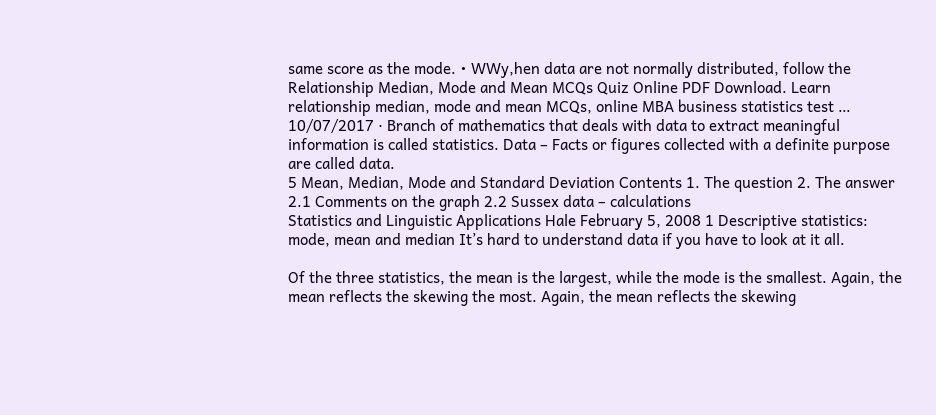same score as the mode. • WWy,hen data are not normally distributed, follow the
Relationship Median, Mode and Mean MCQs Quiz Online PDF Download. Learn relationship median, mode and mean MCQs, online MBA business statistics test …
10/07/2017 · Branch of mathematics that deals with data to extract meaningful information is called statistics. Data – Facts or figures collected with a definite purpose are called data.
5 Mean, Median, Mode and Standard Deviation Contents 1. The question 2. The answer 2.1 Comments on the graph 2.2 Sussex data – calculations
Statistics and Linguistic Applications Hale February 5, 2008 1 Descriptive statistics: mode, mean and median It’s hard to understand data if you have to look at it all.

Of the three statistics, the mean is the largest, while the mode is the smallest. Again, the mean reflects the skewing the most. Again, the mean reflects the skewing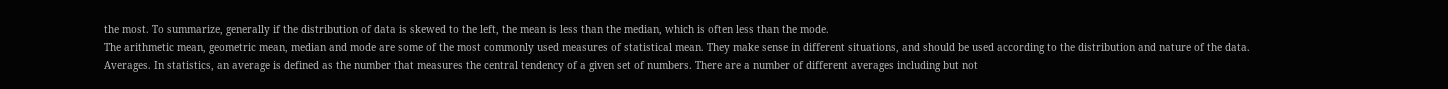the most. To summarize, generally if the distribution of data is skewed to the left, the mean is less than the median, which is often less than the mode.
The arithmetic mean, geometric mean, median and mode are some of the most commonly used measures of statistical mean. They make sense in different situations, and should be used according to the distribution and nature of the data.
Averages. In statistics, an average is defined as the number that measures the central tendency of a given set of numbers. There are a number of different averages including but not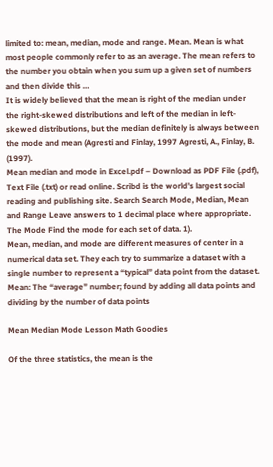limited to: mean, median, mode and range. Mean. Mean is what most people commonly refer to as an average. The mean refers to the number you obtain when you sum up a given set of numbers and then divide this …
It is widely believed that the mean is right of the median under the right-skewed distributions and left of the median in left-skewed distributions, but the median definitely is always between the mode and mean (Agresti and Finlay, 1997 Agresti, A., Finlay, B. (1997).
Mean median and mode in Excel.pdf – Download as PDF File (.pdf), Text File (.txt) or read online. Scribd is the world’s largest social reading and publishing site. Search Search Mode, Median, Mean and Range Leave answers to 1 decimal place where appropriate. The Mode Find the mode for each set of data. 1).
Mean, median, and mode are different measures of center in a numerical data set. They each try to summarize a dataset with a single number to represent a “typical” data point from the dataset. Mean: The “average” number; found by adding all data points and dividing by the number of data points

Mean Median Mode Lesson Math Goodies

Of the three statistics, the mean is the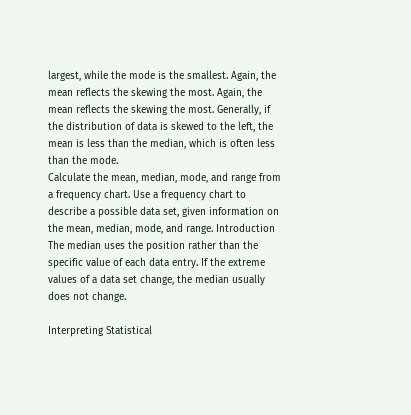largest, while the mode is the smallest. Again, the mean reflects the skewing the most. Again, the mean reflects the skewing the most. Generally, if the distribution of data is skewed to the left, the mean is less than the median, which is often less than the mode.
Calculate the mean, median, mode, and range from a frequency chart. Use a frequency chart to describe a possible data set, given information on the mean, median, mode, and range. Introduction
The median uses the position rather than the specific value of each data entry. If the extreme values of a data set change, the median usually does not change.

Interpreting Statistical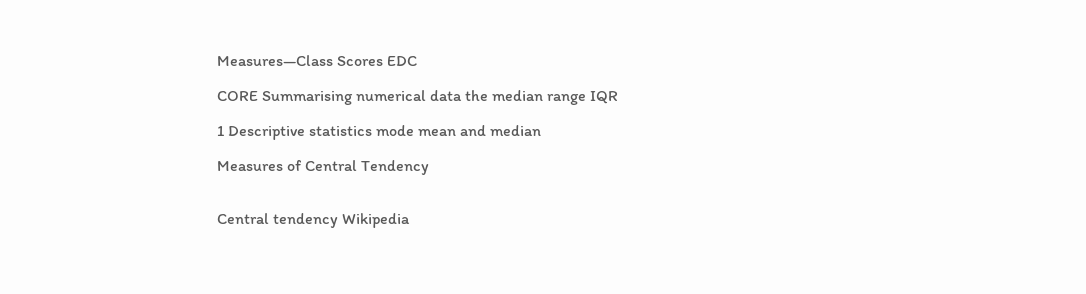Measures—Class Scores EDC

CORE Summarising numerical data the median range IQR

1 Descriptive statistics mode mean and median

Measures of Central Tendency


Central tendency Wikipedia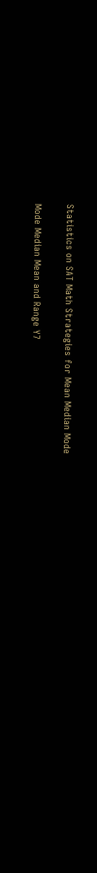Statistics on SAT Math Strategies for Mean Median Mode

Mode Median Mean and Range Y7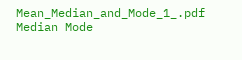Mean_Median_and_Mode_1_.pdf Median Mode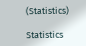(Statistics)

Statistics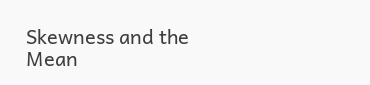Skewness and the Mean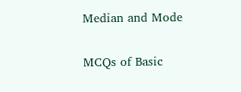Median and Mode

MCQs of Basic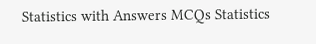Statistics with Answers MCQs Statistics